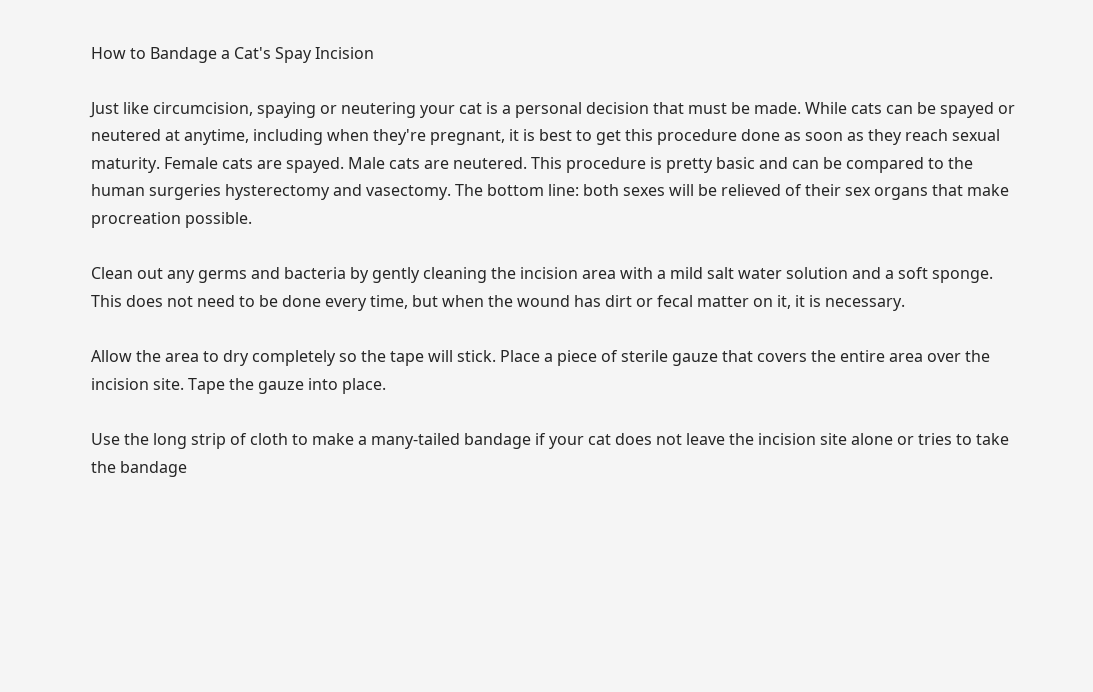How to Bandage a Cat's Spay Incision

Just like circumcision, spaying or neutering your cat is a personal decision that must be made. While cats can be spayed or neutered at anytime, including when they're pregnant, it is best to get this procedure done as soon as they reach sexual maturity. Female cats are spayed. Male cats are neutered. This procedure is pretty basic and can be compared to the human surgeries hysterectomy and vasectomy. The bottom line: both sexes will be relieved of their sex organs that make procreation possible.

Clean out any germs and bacteria by gently cleaning the incision area with a mild salt water solution and a soft sponge. This does not need to be done every time, but when the wound has dirt or fecal matter on it, it is necessary.

Allow the area to dry completely so the tape will stick. Place a piece of sterile gauze that covers the entire area over the incision site. Tape the gauze into place.

Use the long strip of cloth to make a many-tailed bandage if your cat does not leave the incision site alone or tries to take the bandage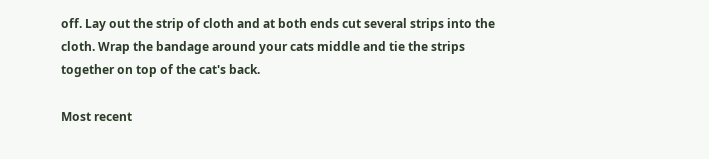off. Lay out the strip of cloth and at both ends cut several strips into the cloth. Wrap the bandage around your cats middle and tie the strips together on top of the cat's back.

Most recent